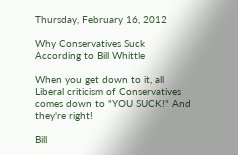Thursday, February 16, 2012

Why Conservatives Suck According to Bill Whittle

When you get down to it, all Liberal criticism of Conservatives comes down to "YOU SUCK!" And they're right!

Bill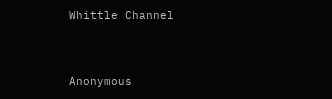Whittle Channel


Anonymous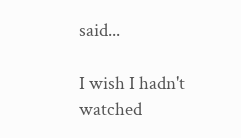said...

I wish I hadn't watched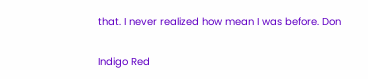that. I never realized how mean I was before. Don

Indigo Red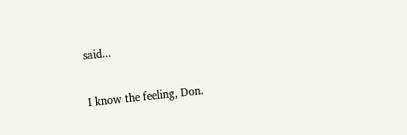said...

I know the feeling, Don.